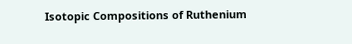Isotopic Compositions of Ruthenium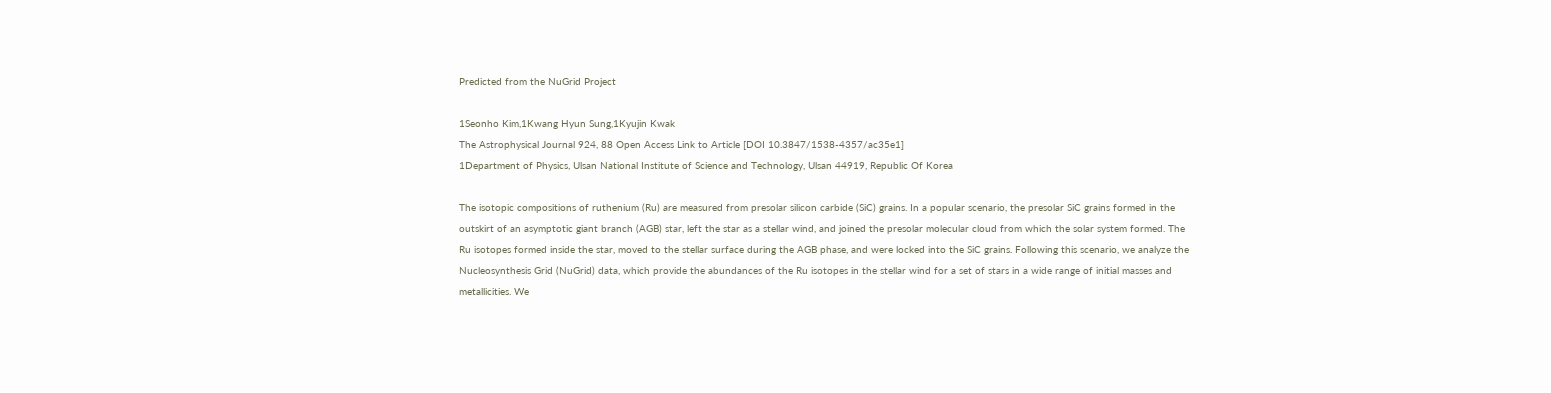Predicted from the NuGrid Project

1Seonho Kim,1Kwang Hyun Sung,1Kyujin Kwak
The Astrophysical Journal 924, 88 Open Access Link to Article [DOI 10.3847/1538-4357/ac35e1]
1Department of Physics, Ulsan National Institute of Science and Technology, Ulsan 44919, Republic Of Korea

The isotopic compositions of ruthenium (Ru) are measured from presolar silicon carbide (SiC) grains. In a popular scenario, the presolar SiC grains formed in the outskirt of an asymptotic giant branch (AGB) star, left the star as a stellar wind, and joined the presolar molecular cloud from which the solar system formed. The Ru isotopes formed inside the star, moved to the stellar surface during the AGB phase, and were locked into the SiC grains. Following this scenario, we analyze the Nucleosynthesis Grid (NuGrid) data, which provide the abundances of the Ru isotopes in the stellar wind for a set of stars in a wide range of initial masses and metallicities. We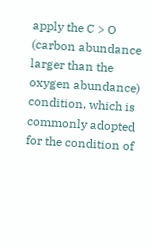apply the C > O (carbon abundance larger than the oxygen abundance) condition, which is commonly adopted for the condition of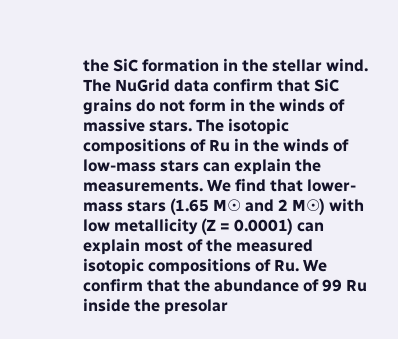the SiC formation in the stellar wind. The NuGrid data confirm that SiC grains do not form in the winds of massive stars. The isotopic compositions of Ru in the winds of low-mass stars can explain the measurements. We find that lower-mass stars (1.65 M☉ and 2 M☉) with low metallicity (Z = 0.0001) can explain most of the measured isotopic compositions of Ru. We confirm that the abundance of 99 Ru inside the presolar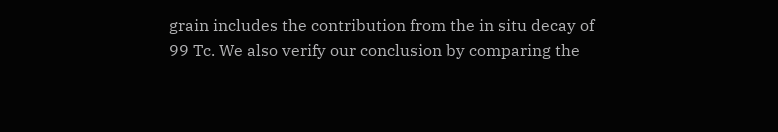grain includes the contribution from the in situ decay of 99 Tc. We also verify our conclusion by comparing the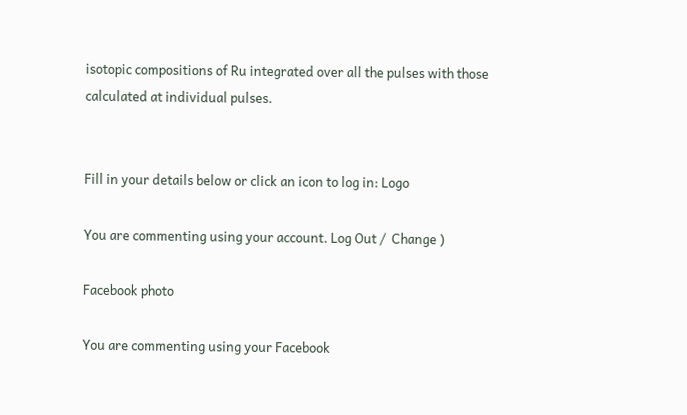isotopic compositions of Ru integrated over all the pulses with those calculated at individual pulses.


Fill in your details below or click an icon to log in: Logo

You are commenting using your account. Log Out /  Change )

Facebook photo

You are commenting using your Facebook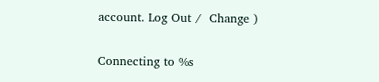account. Log Out /  Change )

Connecting to %s